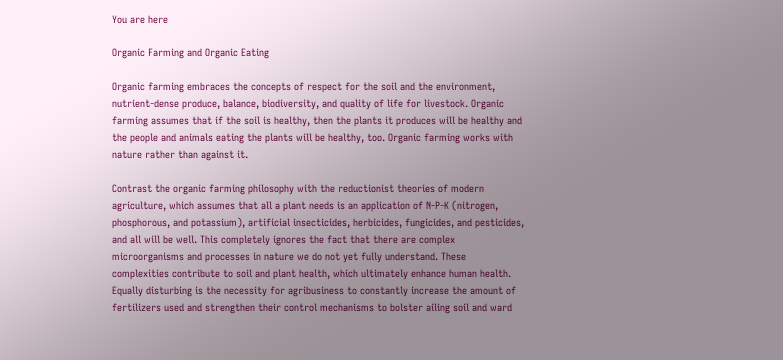You are here

Organic Farming and Organic Eating

Organic farming embraces the concepts of respect for the soil and the environment, nutrient-dense produce, balance, biodiversity, and quality of life for livestock. Organic farming assumes that if the soil is healthy, then the plants it produces will be healthy and the people and animals eating the plants will be healthy, too. Organic farming works with nature rather than against it.

Contrast the organic farming philosophy with the reductionist theories of modern agriculture, which assumes that all a plant needs is an application of N-P-K (nitrogen, phosphorous, and potassium), artificial insecticides, herbicides, fungicides, and pesticides, and all will be well. This completely ignores the fact that there are complex microorganisms and processes in nature we do not yet fully understand. These complexities contribute to soil and plant health, which ultimately enhance human health. Equally disturbing is the necessity for agribusiness to constantly increase the amount of fertilizers used and strengthen their control mechanisms to bolster ailing soil and ward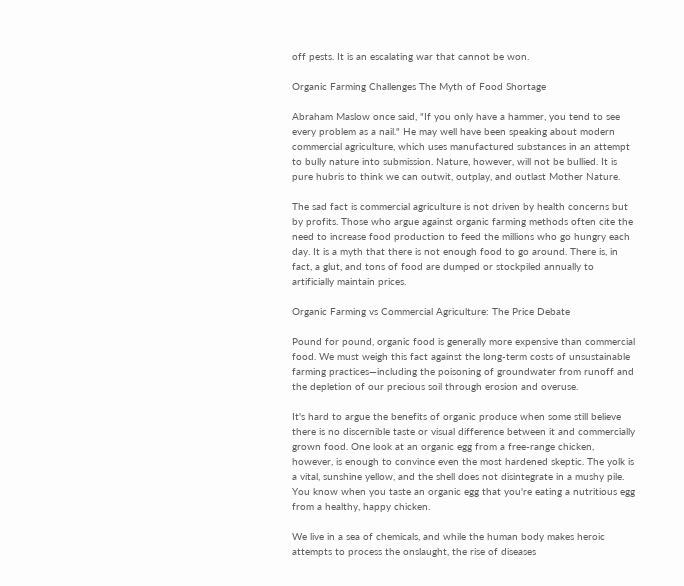off pests. It is an escalating war that cannot be won.

Organic Farming Challenges The Myth of Food Shortage

Abraham Maslow once said, "If you only have a hammer, you tend to see every problem as a nail." He may well have been speaking about modern commercial agriculture, which uses manufactured substances in an attempt to bully nature into submission. Nature, however, will not be bullied. It is pure hubris to think we can outwit, outplay, and outlast Mother Nature.

The sad fact is commercial agriculture is not driven by health concerns but by profits. Those who argue against organic farming methods often cite the need to increase food production to feed the millions who go hungry each day. It is a myth that there is not enough food to go around. There is, in fact, a glut, and tons of food are dumped or stockpiled annually to artificially maintain prices.

Organic Farming vs Commercial Agriculture: The Price Debate

Pound for pound, organic food is generally more expensive than commercial food. We must weigh this fact against the long-term costs of unsustainable farming practices—including the poisoning of groundwater from runoff and the depletion of our precious soil through erosion and overuse.

It's hard to argue the benefits of organic produce when some still believe there is no discernible taste or visual difference between it and commercially grown food. One look at an organic egg from a free-range chicken, however, is enough to convince even the most hardened skeptic. The yolk is a vital, sunshine yellow, and the shell does not disintegrate in a mushy pile. You know when you taste an organic egg that you're eating a nutritious egg from a healthy, happy chicken.

We live in a sea of chemicals, and while the human body makes heroic attempts to process the onslaught, the rise of diseases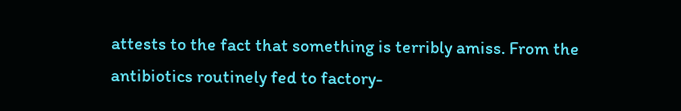attests to the fact that something is terribly amiss. From the antibiotics routinely fed to factory-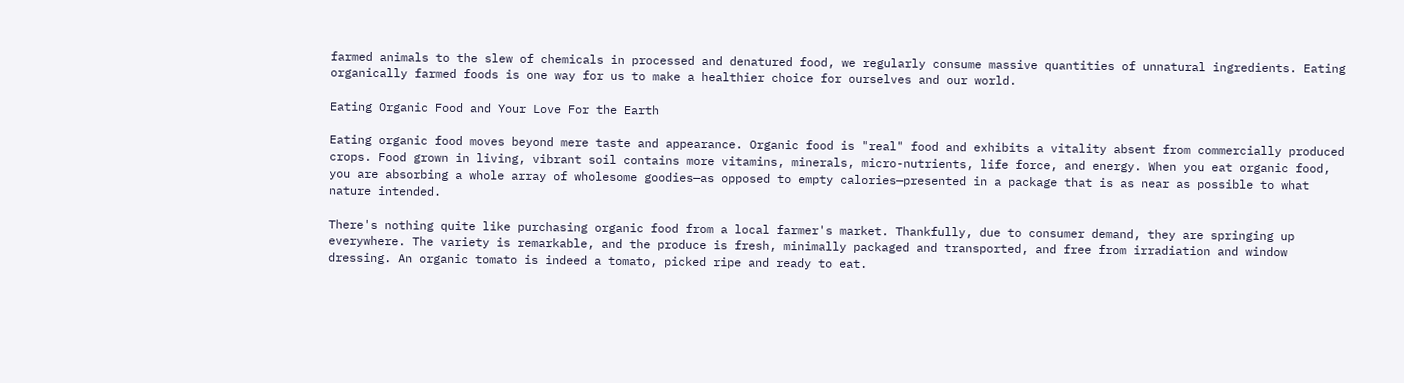farmed animals to the slew of chemicals in processed and denatured food, we regularly consume massive quantities of unnatural ingredients. Eating organically farmed foods is one way for us to make a healthier choice for ourselves and our world.

Eating Organic Food and Your Love For the Earth

Eating organic food moves beyond mere taste and appearance. Organic food is "real" food and exhibits a vitality absent from commercially produced crops. Food grown in living, vibrant soil contains more vitamins, minerals, micro-nutrients, life force, and energy. When you eat organic food, you are absorbing a whole array of wholesome goodies—as opposed to empty calories—presented in a package that is as near as possible to what nature intended.

There's nothing quite like purchasing organic food from a local farmer's market. Thankfully, due to consumer demand, they are springing up everywhere. The variety is remarkable, and the produce is fresh, minimally packaged and transported, and free from irradiation and window dressing. An organic tomato is indeed a tomato, picked ripe and ready to eat.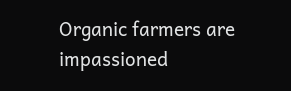Organic farmers are impassioned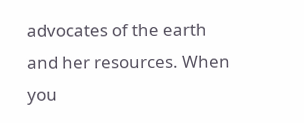advocates of the earth and her resources. When you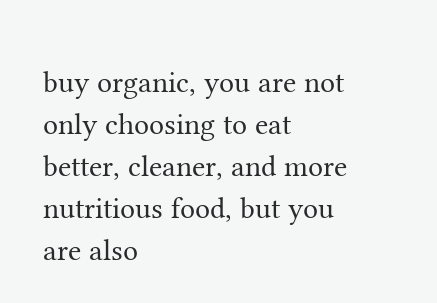buy organic, you are not only choosing to eat better, cleaner, and more nutritious food, but you are also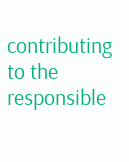contributing to the responsible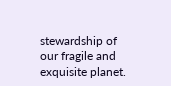stewardship of our fragile and exquisite planet.